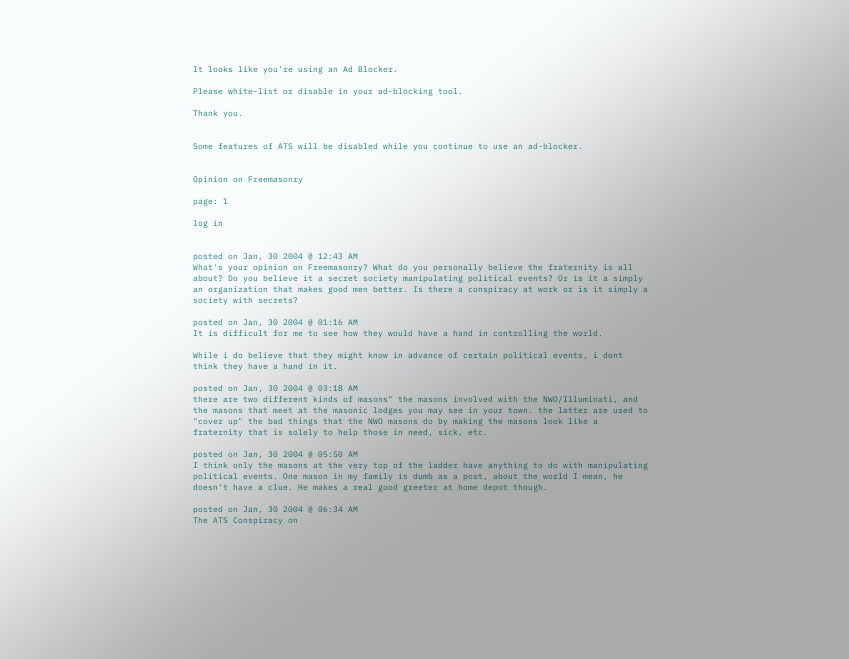It looks like you're using an Ad Blocker.

Please white-list or disable in your ad-blocking tool.

Thank you.


Some features of ATS will be disabled while you continue to use an ad-blocker.


Opinion on Freemasonry

page: 1

log in


posted on Jan, 30 2004 @ 12:43 AM
What's your opinion on Freemasonry? What do you personally believe the fraternity is all about? Do you believe it a secret society manipulating political events? Or is it a simply an organization that makes good men better. Is there a conspiracy at work or is it simply a society with secrets?

posted on Jan, 30 2004 @ 01:16 AM
It is difficult for me to see how they would have a hand in controlling the world.

While i do believe that they might know in advance of certain political events, i dont think they have a hand in it.

posted on Jan, 30 2004 @ 03:18 AM
there are two different kinds of masons" the masons involved with the NWO/Illuminati, and the masons that meet at the masonic lodges you may see in your town. the latter are used to "cover up" the bad things that the NWO masons do by making the masons look like a fraternity that is solely to help those in need, sick, etc.

posted on Jan, 30 2004 @ 05:50 AM
I think only the masons at the very top of the ladder have anything to do with manipulating political events. One mason in my family is dumb as a post, about the world I mean, he doesn't have a clue. He makes a real good greeter at home depot though.

posted on Jan, 30 2004 @ 06:34 AM
The ATS Conspiracy on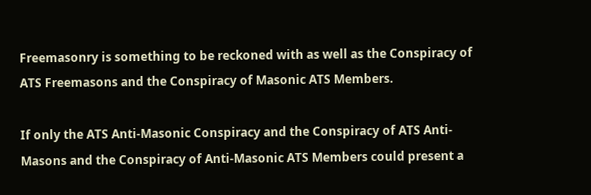Freemasonry is something to be reckoned with as well as the Conspiracy of ATS Freemasons and the Conspiracy of Masonic ATS Members.

If only the ATS Anti-Masonic Conspiracy and the Conspiracy of ATS Anti-Masons and the Conspiracy of Anti-Masonic ATS Members could present a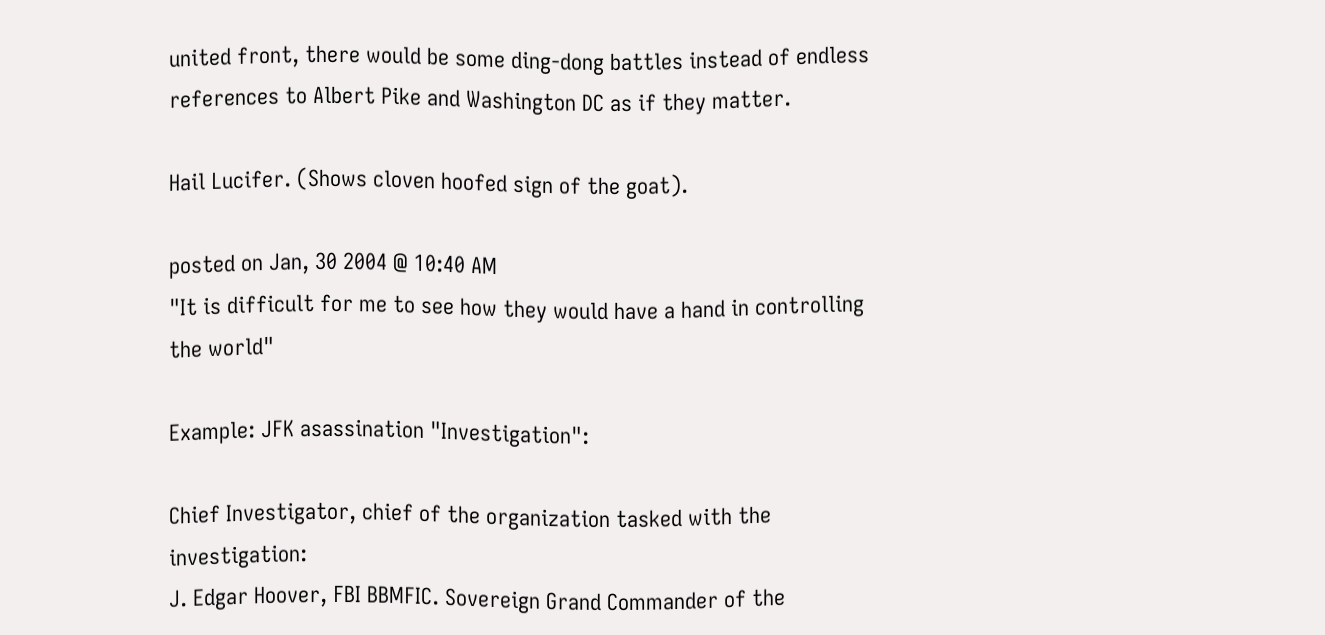united front, there would be some ding-dong battles instead of endless references to Albert Pike and Washington DC as if they matter.

Hail Lucifer. (Shows cloven hoofed sign of the goat).

posted on Jan, 30 2004 @ 10:40 AM
"It is difficult for me to see how they would have a hand in controlling the world"

Example: JFK asassination "Investigation":

Chief Investigator, chief of the organization tasked with the investigation:
J. Edgar Hoover, FBI BBMFIC. Sovereign Grand Commander of the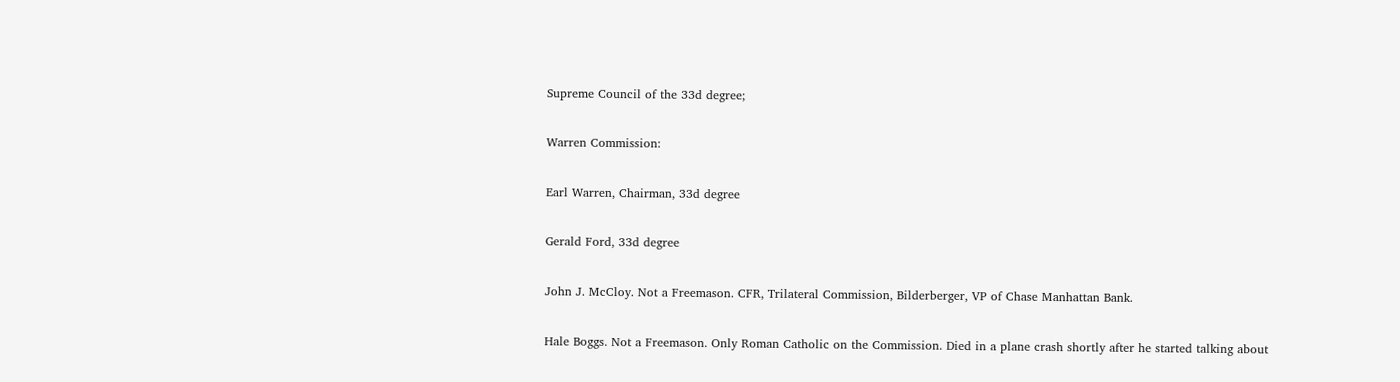Supreme Council of the 33d degree;

Warren Commission:

Earl Warren, Chairman, 33d degree

Gerald Ford, 33d degree

John J. McCloy. Not a Freemason. CFR, Trilateral Commission, Bilderberger, VP of Chase Manhattan Bank.

Hale Boggs. Not a Freemason. Only Roman Catholic on the Commission. Died in a plane crash shortly after he started talking about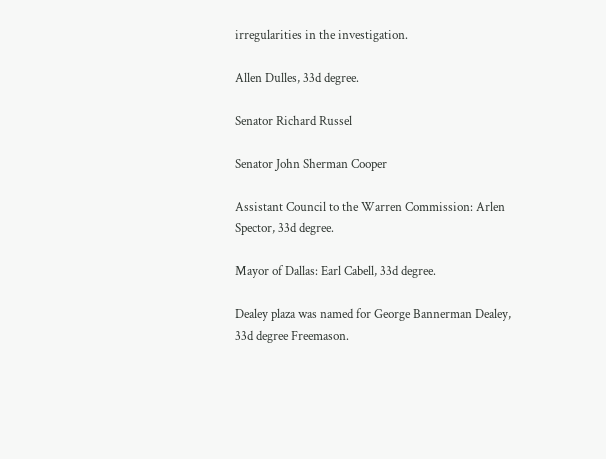irregularities in the investigation.

Allen Dulles, 33d degree.

Senator Richard Russel

Senator John Sherman Cooper

Assistant Council to the Warren Commission: Arlen Spector, 33d degree.

Mayor of Dallas: Earl Cabell, 33d degree.

Dealey plaza was named for George Bannerman Dealey, 33d degree Freemason.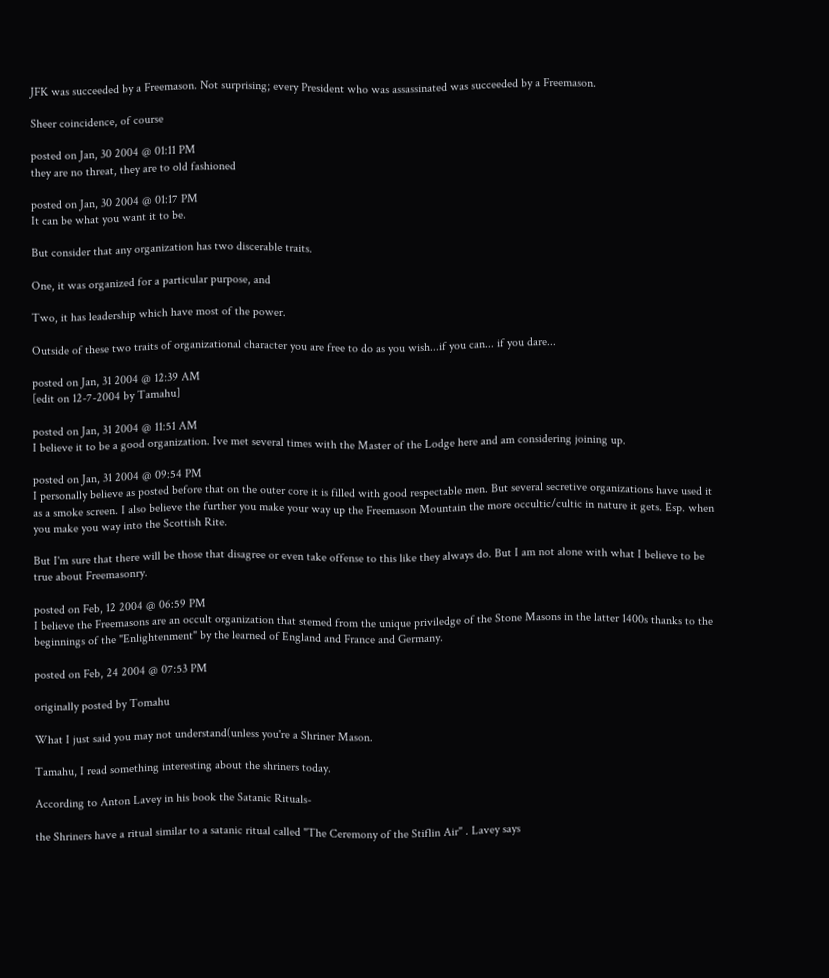JFK was succeeded by a Freemason. Not surprising; every President who was assassinated was succeeded by a Freemason.

Sheer coincidence, of course

posted on Jan, 30 2004 @ 01:11 PM
they are no threat, they are to old fashioned

posted on Jan, 30 2004 @ 01:17 PM
It can be what you want it to be.

But consider that any organization has two discerable traits.

One, it was organized for a particular purpose, and

Two, it has leadership which have most of the power.

Outside of these two traits of organizational character you are free to do as you wish...if you can... if you dare...

posted on Jan, 31 2004 @ 12:39 AM
[edit on 12-7-2004 by Tamahu]

posted on Jan, 31 2004 @ 11:51 AM
I believe it to be a good organization. Ive met several times with the Master of the Lodge here and am considering joining up.

posted on Jan, 31 2004 @ 09:54 PM
I personally believe as posted before that on the outer core it is filled with good respectable men. But several secretive organizations have used it as a smoke screen. I also believe the further you make your way up the Freemason Mountain the more occultic/cultic in nature it gets. Esp. when you make you way into the Scottish Rite.

But I'm sure that there will be those that disagree or even take offense to this like they always do. But I am not alone with what I believe to be true about Freemasonry.

posted on Feb, 12 2004 @ 06:59 PM
I believe the Freemasons are an occult organization that stemed from the unique priviledge of the Stone Masons in the latter 1400s thanks to the beginnings of the "Enlightenment" by the learned of England and France and Germany.

posted on Feb, 24 2004 @ 07:53 PM

originally posted by Tomahu

What I just said you may not understand(unless you're a Shriner Mason.

Tamahu, I read something interesting about the shriners today.

According to Anton Lavey in his book the Satanic Rituals-

the Shriners have a ritual similar to a satanic ritual called "The Ceremony of the Stiflin Air" . Lavey says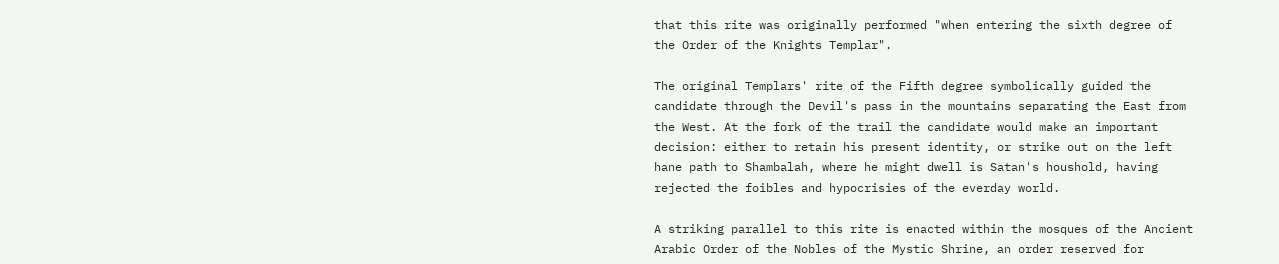that this rite was originally performed "when entering the sixth degree of the Order of the Knights Templar".

The original Templars' rite of the Fifth degree symbolically guided the candidate through the Devil's pass in the mountains separating the East from the West. At the fork of the trail the candidate would make an important decision: either to retain his present identity, or strike out on the left hane path to Shambalah, where he might dwell is Satan's houshold, having rejected the foibles and hypocrisies of the everday world.

A striking parallel to this rite is enacted within the mosques of the Ancient Arabic Order of the Nobles of the Mystic Shrine, an order reserved for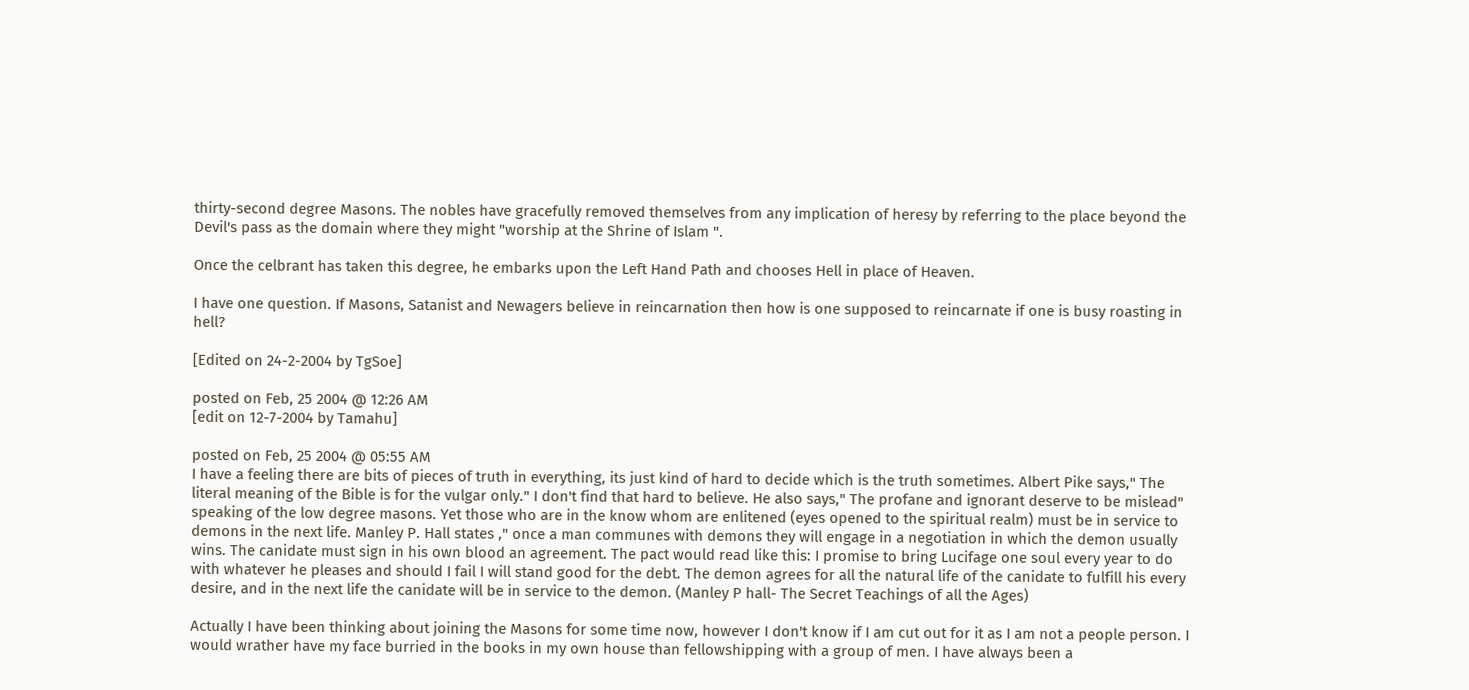thirty-second degree Masons. The nobles have gracefully removed themselves from any implication of heresy by referring to the place beyond the Devil's pass as the domain where they might "worship at the Shrine of Islam ".

Once the celbrant has taken this degree, he embarks upon the Left Hand Path and chooses Hell in place of Heaven.

I have one question. If Masons, Satanist and Newagers believe in reincarnation then how is one supposed to reincarnate if one is busy roasting in hell?

[Edited on 24-2-2004 by TgSoe]

posted on Feb, 25 2004 @ 12:26 AM
[edit on 12-7-2004 by Tamahu]

posted on Feb, 25 2004 @ 05:55 AM
I have a feeling there are bits of pieces of truth in everything, its just kind of hard to decide which is the truth sometimes. Albert Pike says," The literal meaning of the Bible is for the vulgar only." I don't find that hard to believe. He also says," The profane and ignorant deserve to be mislead" speaking of the low degree masons. Yet those who are in the know whom are enlitened (eyes opened to the spiritual realm) must be in service to demons in the next life. Manley P. Hall states ," once a man communes with demons they will engage in a negotiation in which the demon usually wins. The canidate must sign in his own blood an agreement. The pact would read like this: I promise to bring Lucifage one soul every year to do with whatever he pleases and should I fail I will stand good for the debt. The demon agrees for all the natural life of the canidate to fulfill his every desire, and in the next life the canidate will be in service to the demon. (Manley P hall- The Secret Teachings of all the Ages)

Actually I have been thinking about joining the Masons for some time now, however I don't know if I am cut out for it as I am not a people person. I would wrather have my face burried in the books in my own house than fellowshipping with a group of men. I have always been a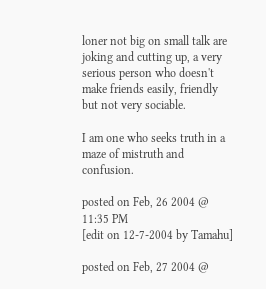loner not big on small talk are joking and cutting up, a very serious person who doesn't make friends easily, friendly but not very sociable.

I am one who seeks truth in a maze of mistruth and confusion.

posted on Feb, 26 2004 @ 11:35 PM
[edit on 12-7-2004 by Tamahu]

posted on Feb, 27 2004 @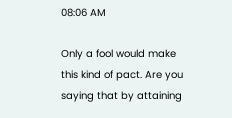08:06 AM

Only a fool would make this kind of pact. Are you saying that by attaining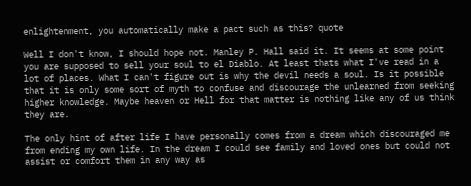enlightenment, you automatically make a pact such as this? quote

Well I don't know, I should hope not. Manley P. Hall said it. It seems at some point you are supposed to sell your soul to el Diablo. At least thats what I've read in a lot of places. What I can't figure out is why the devil needs a soul. Is it possible that it is only some sort of myth to confuse and discourage the unlearned from seeking higher knowledge. Maybe heaven or Hell for that matter is nothing like any of us think they are.

The only hint of after life I have personally comes from a dream which discouraged me from ending my own life. In the dream I could see family and loved ones but could not assist or comfort them in any way as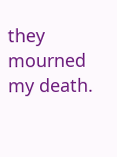they mourned my death.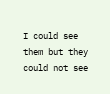I could see them but they could not see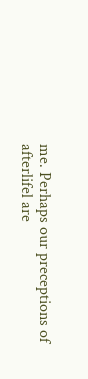me. Perhaps our preceptions of afterlifel are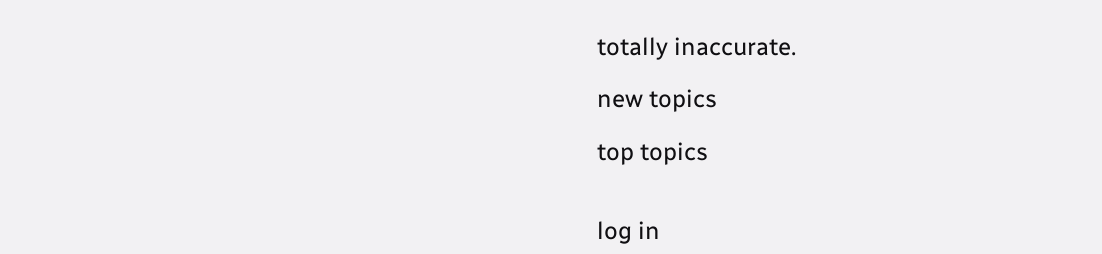totally inaccurate.

new topics

top topics


log in